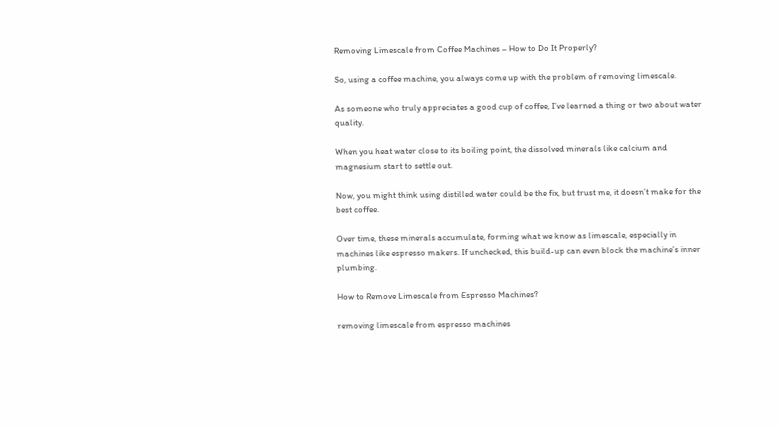Removing Limescale from Coffee Machines – How to Do It Properly?

So, using a coffee machine, you always come up with the problem of removing limescale.

As someone who truly appreciates a good cup of coffee, I’ve learned a thing or two about water quality.

When you heat water close to its boiling point, the dissolved minerals like calcium and magnesium start to settle out.

Now, you might think using distilled water could be the fix, but trust me, it doesn’t make for the best coffee.

Over time, these minerals accumulate, forming what we know as limescale, especially in machines like espresso makers. If unchecked, this build-up can even block the machine’s inner plumbing.

How to Remove Limescale from Espresso Machines?

removing limescale from espresso machines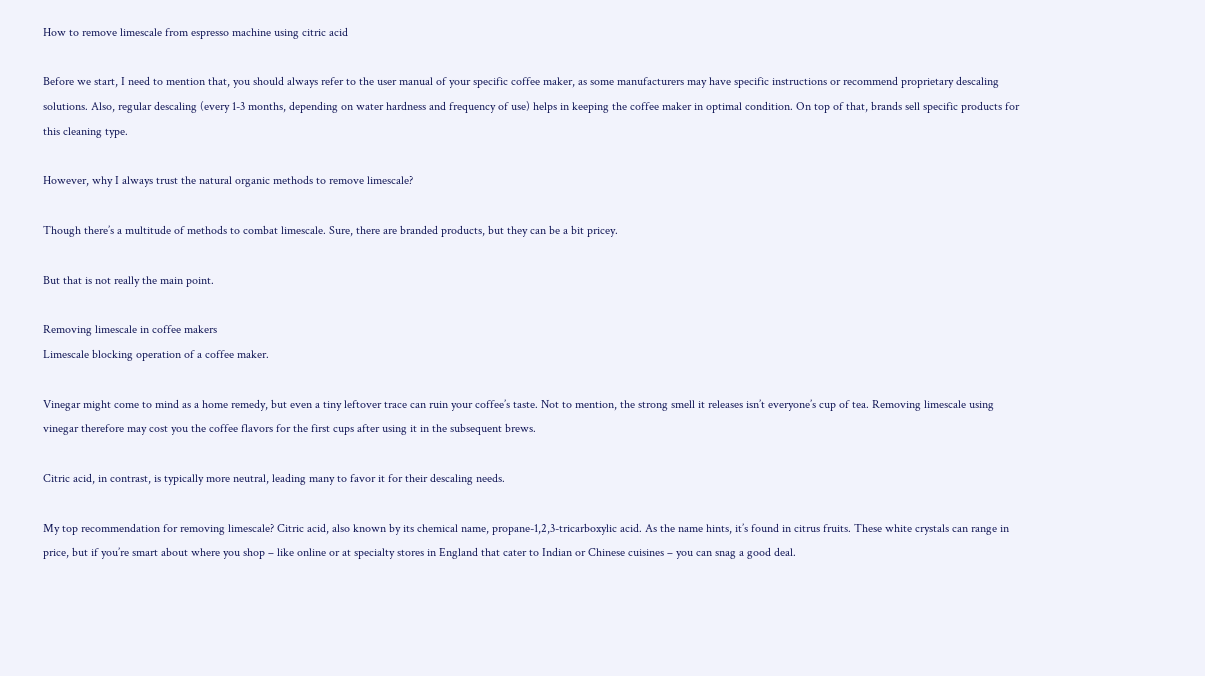How to remove limescale from espresso machine using citric acid

Before we start, I need to mention that, you should always refer to the user manual of your specific coffee maker, as some manufacturers may have specific instructions or recommend proprietary descaling solutions. Also, regular descaling (every 1-3 months, depending on water hardness and frequency of use) helps in keeping the coffee maker in optimal condition. On top of that, brands sell specific products for this cleaning type.

However, why I always trust the natural organic methods to remove limescale?

Though there’s a multitude of methods to combat limescale. Sure, there are branded products, but they can be a bit pricey.

But that is not really the main point.

Removing limescale in coffee makers
Limescale blocking operation of a coffee maker.

Vinegar might come to mind as a home remedy, but even a tiny leftover trace can ruin your coffee’s taste. Not to mention, the strong smell it releases isn’t everyone’s cup of tea. Removing limescale using vinegar therefore may cost you the coffee flavors for the first cups after using it in the subsequent brews.

Citric acid, in contrast, is typically more neutral, leading many to favor it for their descaling needs.

My top recommendation for removing limescale? Citric acid, also known by its chemical name, propane-1,2,3-tricarboxylic acid. As the name hints, it’s found in citrus fruits. These white crystals can range in price, but if you’re smart about where you shop – like online or at specialty stores in England that cater to Indian or Chinese cuisines – you can snag a good deal.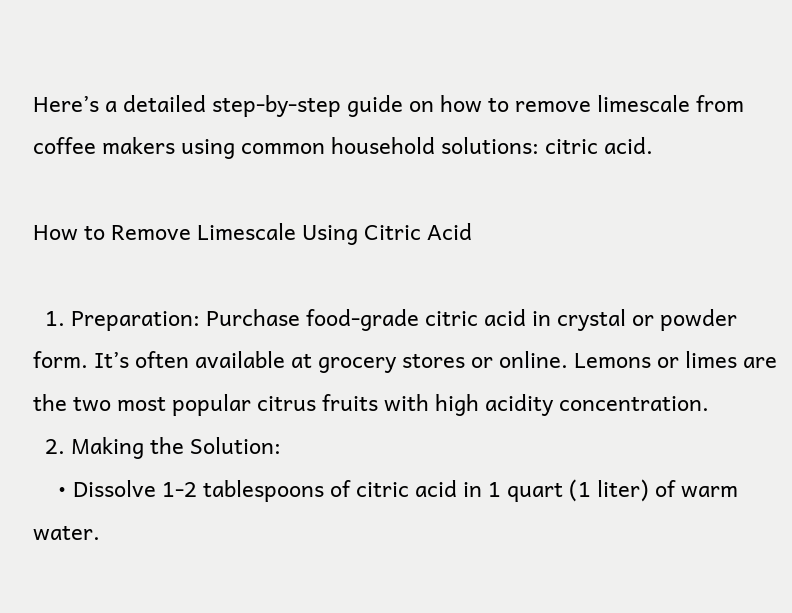Here’s a detailed step-by-step guide on how to remove limescale from coffee makers using common household solutions: citric acid.

How to Remove Limescale Using Citric Acid

  1. Preparation: Purchase food-grade citric acid in crystal or powder form. It’s often available at grocery stores or online. Lemons or limes are the two most popular citrus fruits with high acidity concentration.
  2. Making the Solution:
    • Dissolve 1-2 tablespoons of citric acid in 1 quart (1 liter) of warm water.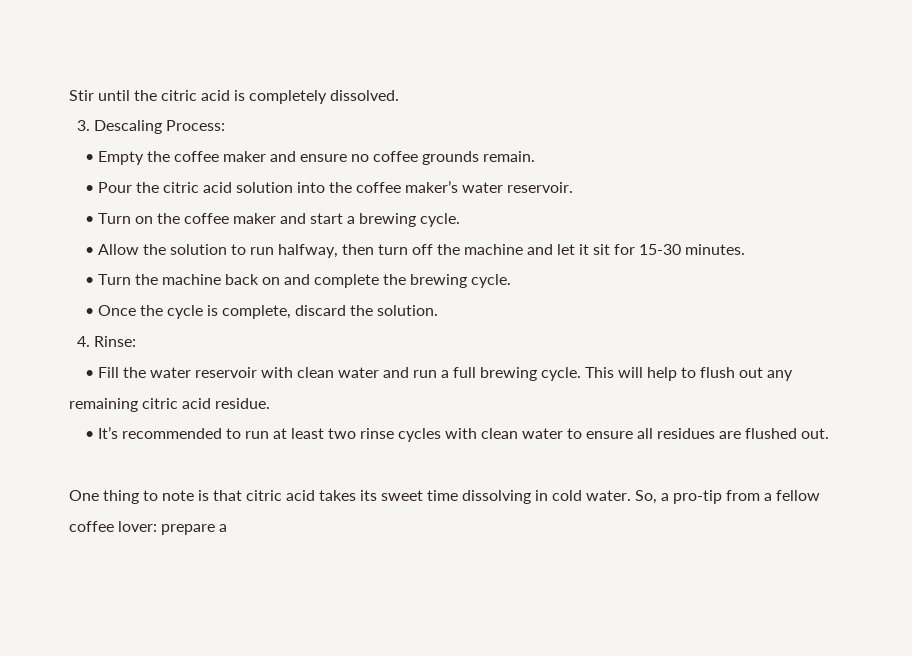Stir until the citric acid is completely dissolved.
  3. Descaling Process:
    • Empty the coffee maker and ensure no coffee grounds remain.
    • Pour the citric acid solution into the coffee maker’s water reservoir.
    • Turn on the coffee maker and start a brewing cycle.
    • Allow the solution to run halfway, then turn off the machine and let it sit for 15-30 minutes.
    • Turn the machine back on and complete the brewing cycle.
    • Once the cycle is complete, discard the solution.
  4. Rinse:
    • Fill the water reservoir with clean water and run a full brewing cycle. This will help to flush out any remaining citric acid residue.
    • It’s recommended to run at least two rinse cycles with clean water to ensure all residues are flushed out.

One thing to note is that citric acid takes its sweet time dissolving in cold water. So, a pro-tip from a fellow coffee lover: prepare a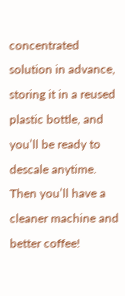concentrated solution in advance, storing it in a reused plastic bottle, and you’ll be ready to descale anytime. Then you’ll have a cleaner machine and better coffee!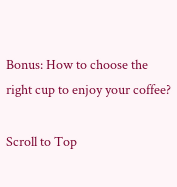Bonus: How to choose the right cup to enjoy your coffee?

Scroll to Top